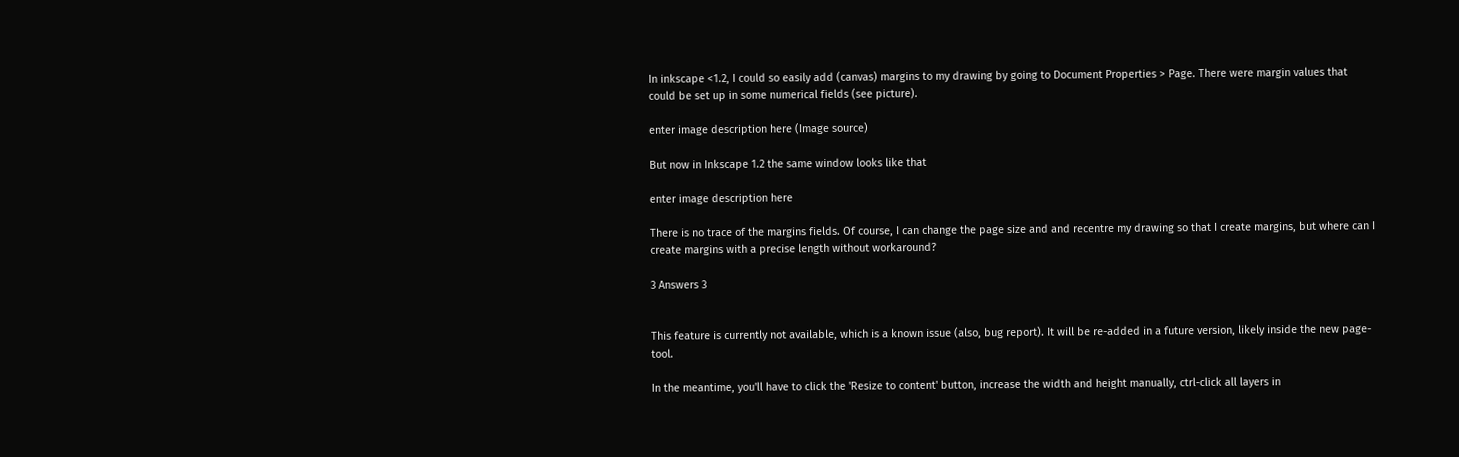In inkscape <1.2, I could so easily add (canvas) margins to my drawing by going to Document Properties > Page. There were margin values that could be set up in some numerical fields (see picture).

enter image description here (Image source)

But now in Inkscape 1.2 the same window looks like that

enter image description here

There is no trace of the margins fields. Of course, I can change the page size and and recentre my drawing so that I create margins, but where can I create margins with a precise length without workaround?

3 Answers 3


This feature is currently not available, which is a known issue (also, bug report). It will be re-added in a future version, likely inside the new page-tool.

In the meantime, you'll have to click the 'Resize to content' button, increase the width and height manually, ctrl-click all layers in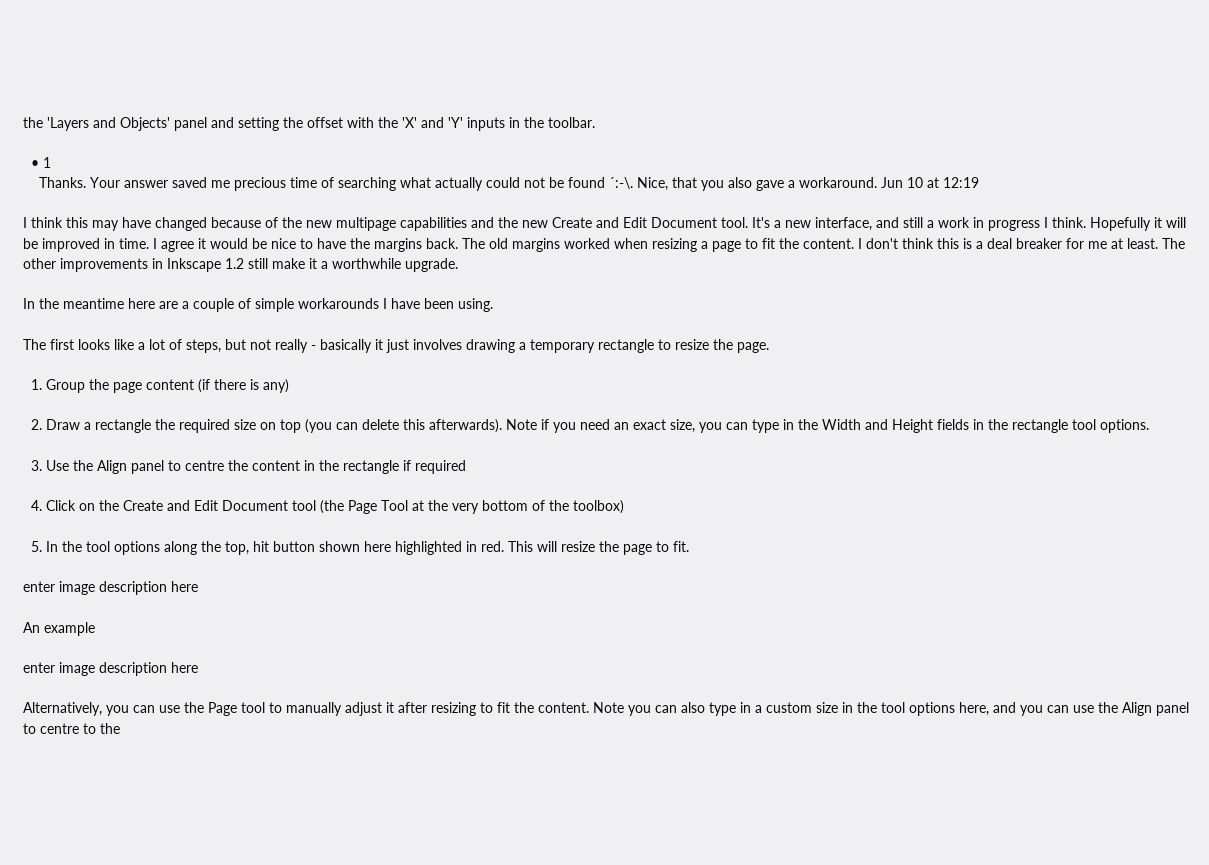the 'Layers and Objects' panel and setting the offset with the 'X' and 'Y' inputs in the toolbar.

  • 1
    Thanks. Your answer saved me precious time of searching what actually could not be found ´:-\. Nice, that you also gave a workaround. Jun 10 at 12:19

I think this may have changed because of the new multipage capabilities and the new Create and Edit Document tool. It's a new interface, and still a work in progress I think. Hopefully it will be improved in time. I agree it would be nice to have the margins back. The old margins worked when resizing a page to fit the content. I don't think this is a deal breaker for me at least. The other improvements in Inkscape 1.2 still make it a worthwhile upgrade.

In the meantime here are a couple of simple workarounds I have been using.

The first looks like a lot of steps, but not really - basically it just involves drawing a temporary rectangle to resize the page.

  1. Group the page content (if there is any)

  2. Draw a rectangle the required size on top (you can delete this afterwards). Note if you need an exact size, you can type in the Width and Height fields in the rectangle tool options.

  3. Use the Align panel to centre the content in the rectangle if required

  4. Click on the Create and Edit Document tool (the Page Tool at the very bottom of the toolbox)

  5. In the tool options along the top, hit button shown here highlighted in red. This will resize the page to fit.

enter image description here

An example

enter image description here

Alternatively, you can use the Page tool to manually adjust it after resizing to fit the content. Note you can also type in a custom size in the tool options here, and you can use the Align panel to centre to the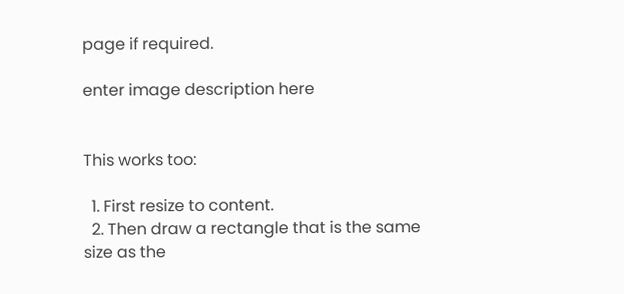page if required.

enter image description here


This works too:

  1. First resize to content.
  2. Then draw a rectangle that is the same size as the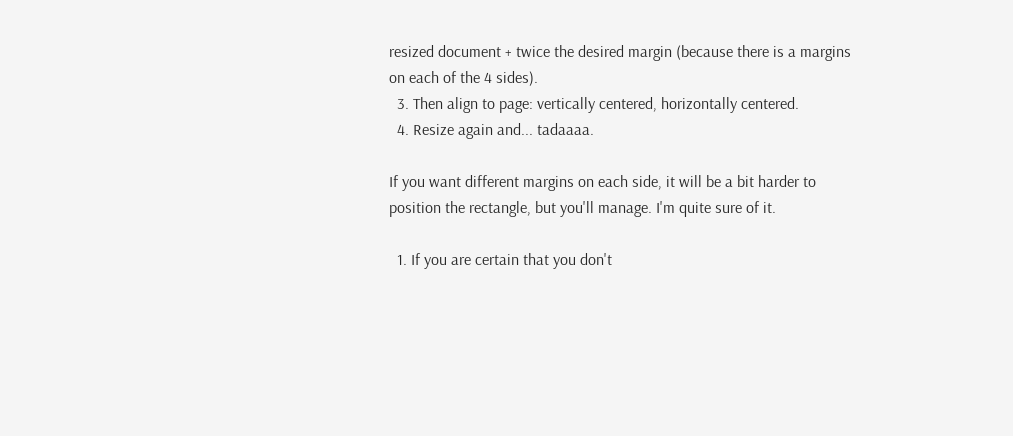resized document + twice the desired margin (because there is a margins on each of the 4 sides).
  3. Then align to page: vertically centered, horizontally centered.
  4. Resize again and... tadaaaa.

If you want different margins on each side, it will be a bit harder to position the rectangle, but you'll manage. I'm quite sure of it.

  1. If you are certain that you don't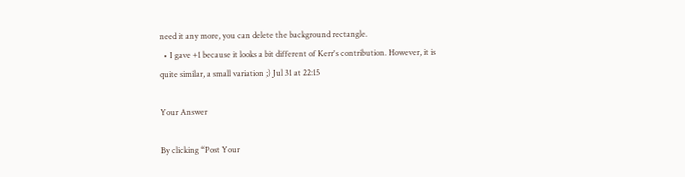need it any more, you can delete the background rectangle.
  • I gave +1 because it looks a bit different of Kerr's contribution. However, it is quite similar, a small variation ;) Jul 31 at 22:15

Your Answer

By clicking “Post Your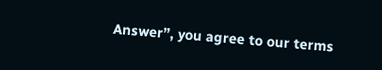Answer”, you agree to our terms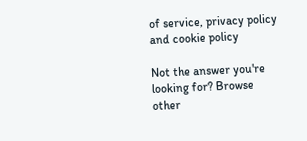of service, privacy policy and cookie policy

Not the answer you're looking for? Browse other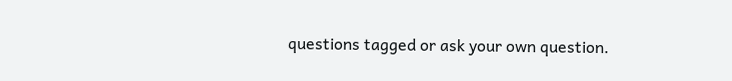questions tagged or ask your own question.